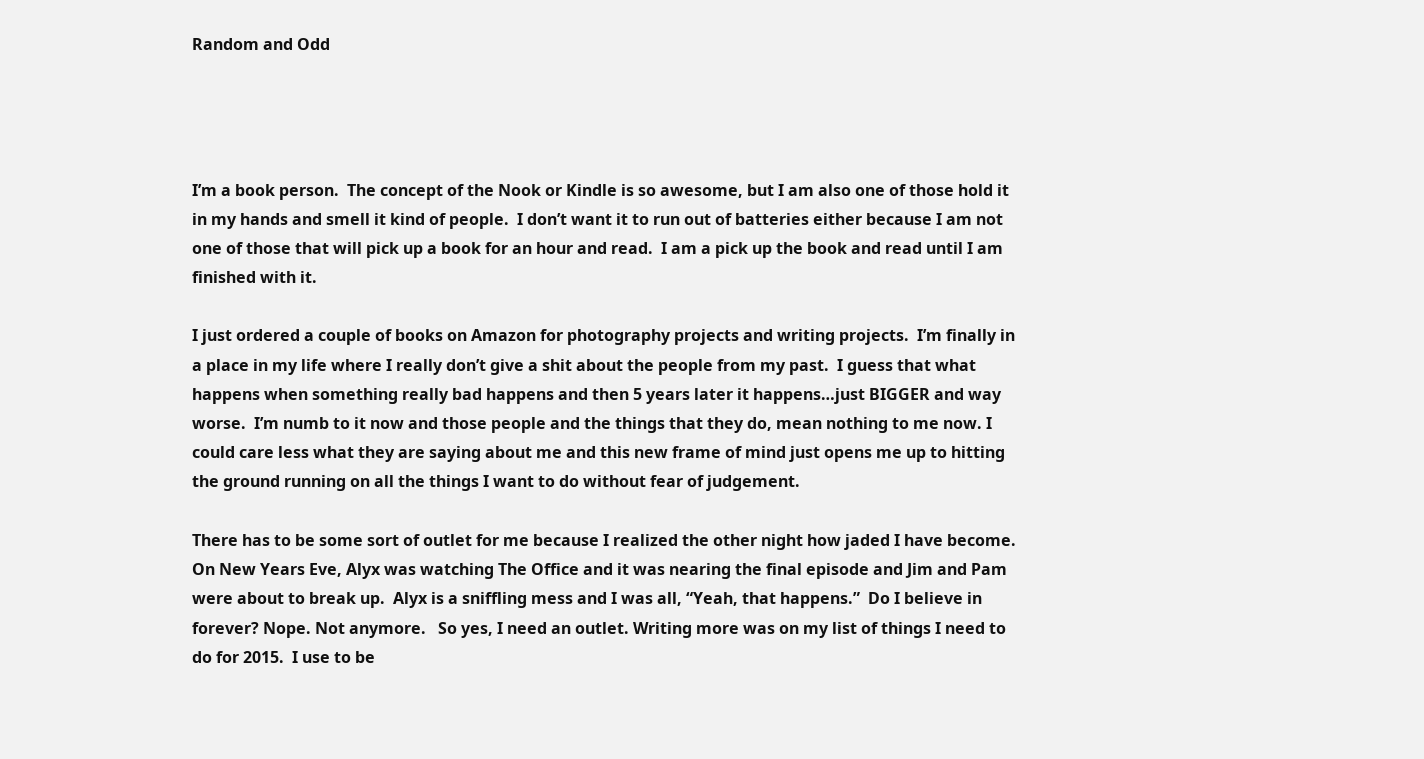Random and Odd




I’m a book person.  The concept of the Nook or Kindle is so awesome, but I am also one of those hold it in my hands and smell it kind of people.  I don’t want it to run out of batteries either because I am not one of those that will pick up a book for an hour and read.  I am a pick up the book and read until I am finished with it.

I just ordered a couple of books on Amazon for photography projects and writing projects.  I’m finally in a place in my life where I really don’t give a shit about the people from my past.  I guess that what happens when something really bad happens and then 5 years later it happens…just BIGGER and way worse.  I’m numb to it now and those people and the things that they do, mean nothing to me now. I could care less what they are saying about me and this new frame of mind just opens me up to hitting the ground running on all the things I want to do without fear of judgement.

There has to be some sort of outlet for me because I realized the other night how jaded I have become.
On New Years Eve, Alyx was watching The Office and it was nearing the final episode and Jim and Pam were about to break up.  Alyx is a sniffling mess and I was all, “Yeah, that happens.”  Do I believe in forever? Nope. Not anymore.   So yes, I need an outlet. Writing more was on my list of things I need to do for 2015.  I use to be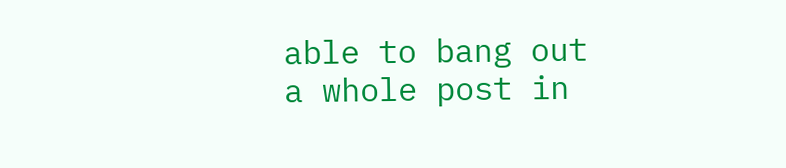able to bang out a whole post in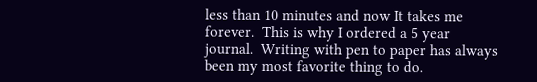less than 10 minutes and now It takes me forever.  This is why I ordered a 5 year journal.  Writing with pen to paper has always been my most favorite thing to do.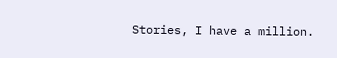Stories, I have a million.